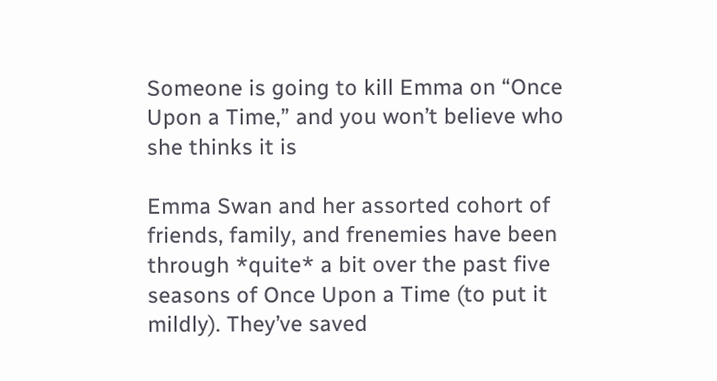Someone is going to kill Emma on “Once Upon a Time,” and you won’t believe who she thinks it is

Emma Swan and her assorted cohort of friends, family, and frenemies have been through *quite* a bit over the past five seasons of Once Upon a Time (to put it mildly). They’ve saved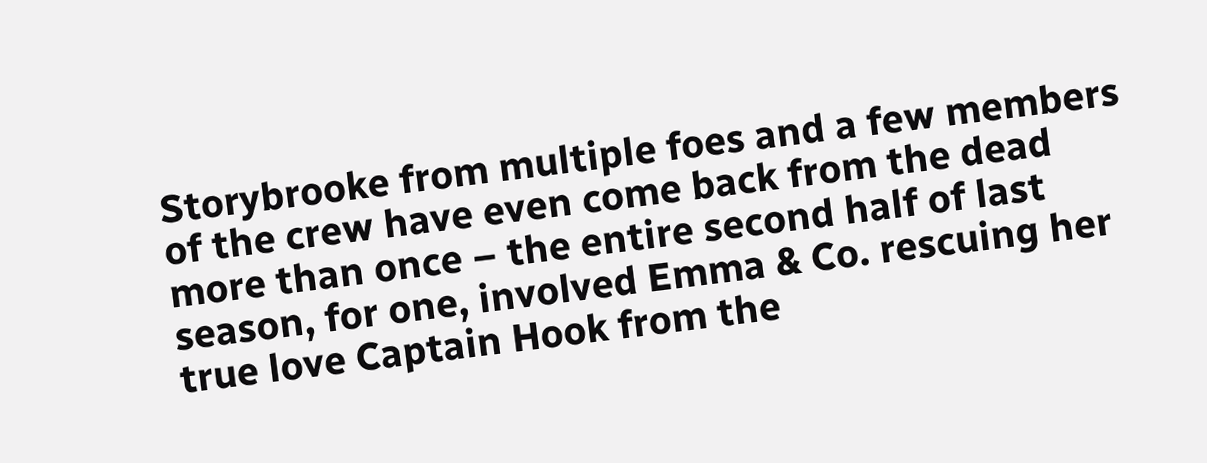Storybrooke from multiple foes and a few members of the crew have even come back from the dead more than once – the entire second half of last season, for one, involved Emma & Co. rescuing her true love Captain Hook from the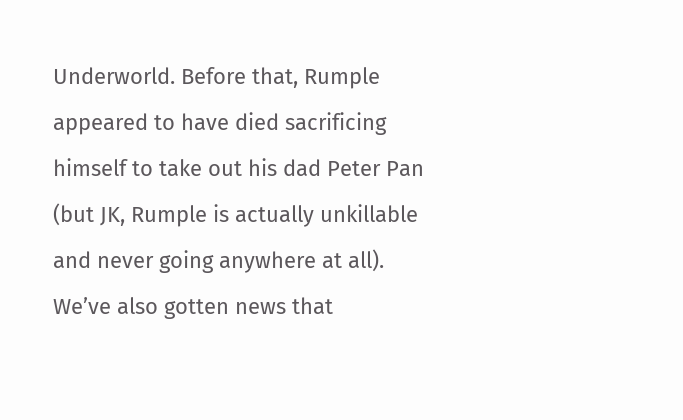Underworld. Before that, Rumple appeared to have died sacrificing himself to take out his dad Peter Pan (but JK, Rumple is actually unkillable and never going anywhere at all). We’ve also gotten news that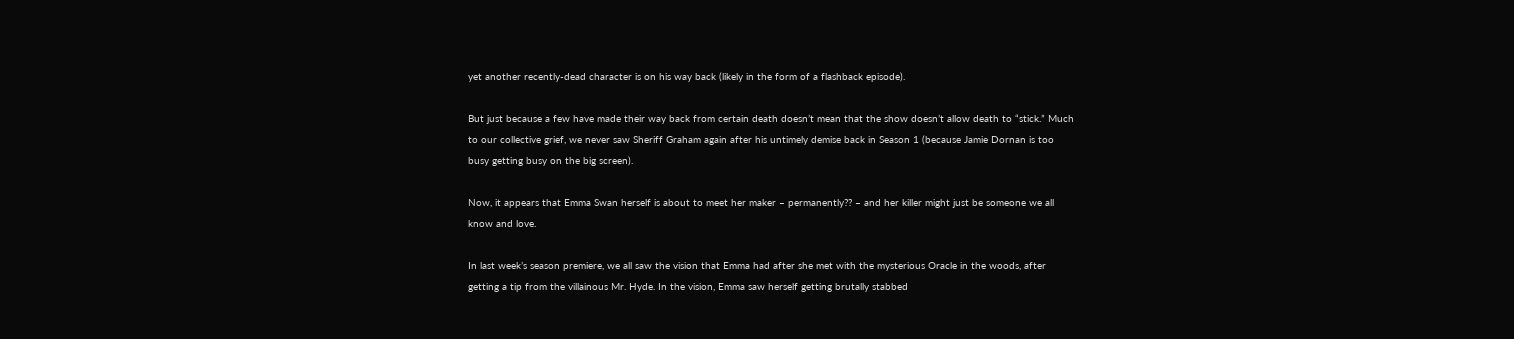yet another recently-dead character is on his way back (likely in the form of a flashback episode).

But just because a few have made their way back from certain death doesn’t mean that the show doesn’t allow death to “stick.” Much to our collective grief, we never saw Sheriff Graham again after his untimely demise back in Season 1 (because Jamie Dornan is too busy getting busy on the big screen).

Now, it appears that Emma Swan herself is about to meet her maker – permanently?? – and her killer might just be someone we all know and love.

In last week’s season premiere, we all saw the vision that Emma had after she met with the mysterious Oracle in the woods, after getting a tip from the villainous Mr. Hyde. In the vision, Emma saw herself getting brutally stabbed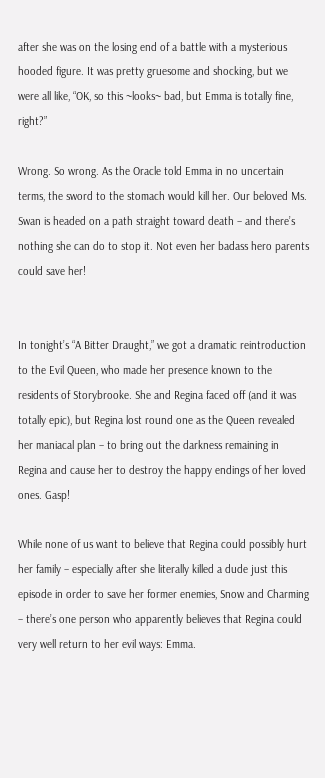after she was on the losing end of a battle with a mysterious hooded figure. It was pretty gruesome and shocking, but we were all like, “OK, so this ~looks~ bad, but Emma is totally fine, right?”

Wrong. So wrong. As the Oracle told Emma in no uncertain terms, the sword to the stomach would kill her. Our beloved Ms. Swan is headed on a path straight toward death – and there’s nothing she can do to stop it. Not even her badass hero parents could save her!


In tonight’s “A Bitter Draught,” we got a dramatic reintroduction to the Evil Queen, who made her presence known to the residents of Storybrooke. She and Regina faced off (and it was totally epic), but Regina lost round one as the Queen revealed her maniacal plan – to bring out the darkness remaining in Regina and cause her to destroy the happy endings of her loved ones. Gasp!

While none of us want to believe that Regina could possibly hurt her family – especially after she literally killed a dude just this episode in order to save her former enemies, Snow and Charming – there’s one person who apparently believes that Regina could very well return to her evil ways: Emma.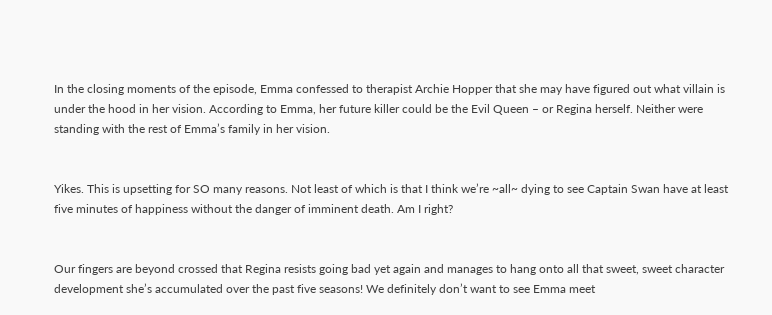In the closing moments of the episode, Emma confessed to therapist Archie Hopper that she may have figured out what villain is under the hood in her vision. According to Emma, her future killer could be the Evil Queen – or Regina herself. Neither were standing with the rest of Emma’s family in her vision.


Yikes. This is upsetting for SO many reasons. Not least of which is that I think we’re ~all~ dying to see Captain Swan have at least five minutes of happiness without the danger of imminent death. Am I right?


Our fingers are beyond crossed that Regina resists going bad yet again and manages to hang onto all that sweet, sweet character development she’s accumulated over the past five seasons! We definitely don’t want to see Emma meet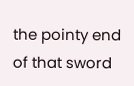the pointy end of that sword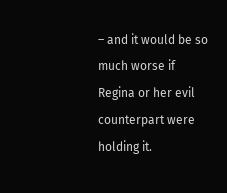– and it would be so much worse if Regina or her evil counterpart were holding it.